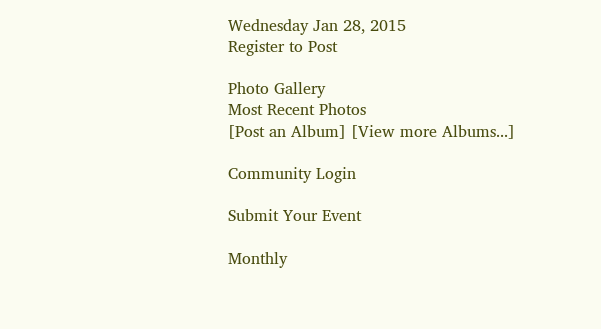Wednesday Jan 28, 2015
Register to Post

Photo Gallery
Most Recent Photos
[Post an Album] [View more Albums...]

Community Login

Submit Your Event

Monthly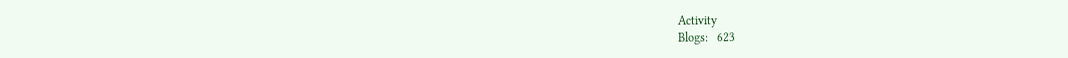Activity
Blogs:   623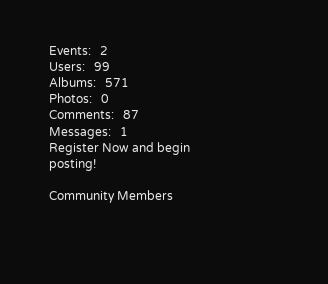Events:   2
Users:   99
Albums:   571
Photos:   0
Comments:   87
Messages:   1
Register Now and begin posting!

Community Members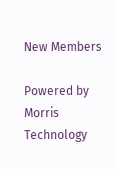New Members

Powered by
Morris Technology